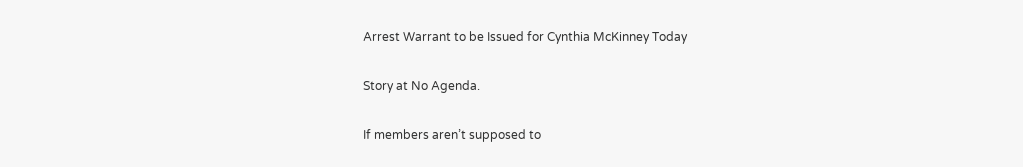Arrest Warrant to be Issued for Cynthia McKinney Today

Story at No Agenda.

If members aren’t supposed to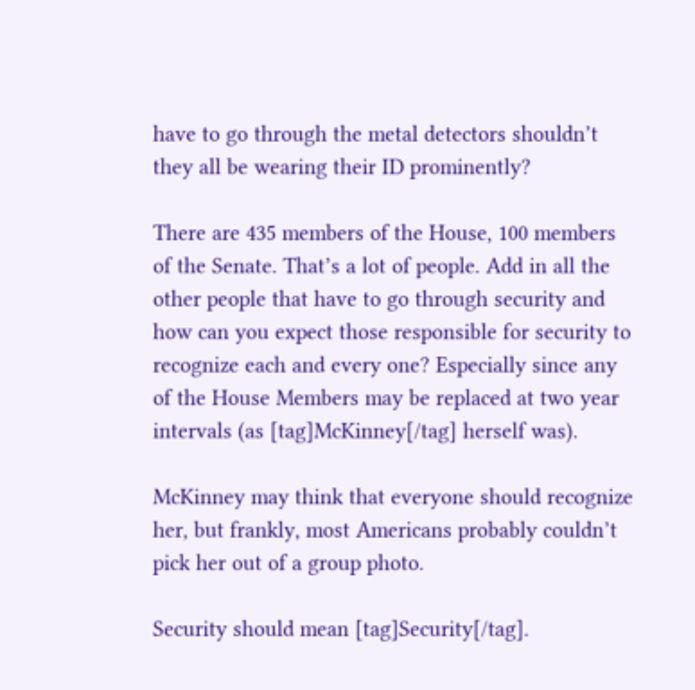have to go through the metal detectors shouldn’t they all be wearing their ID prominently?

There are 435 members of the House, 100 members of the Senate. That’s a lot of people. Add in all the other people that have to go through security and how can you expect those responsible for security to recognize each and every one? Especially since any of the House Members may be replaced at two year intervals (as [tag]McKinney[/tag] herself was).

McKinney may think that everyone should recognize her, but frankly, most Americans probably couldn’t pick her out of a group photo.

Security should mean [tag]Security[/tag].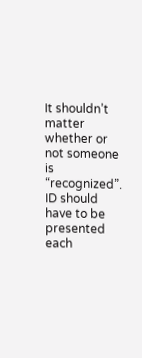It shouldn’t matter whether or not someone is “recognized”. ID should have to be presented each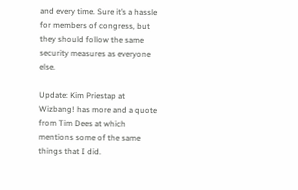and every time. Sure it’s a hassle for members of congress, but they should follow the same security measures as everyone else.

Update: Kim Priestap at Wizbang! has more and a quote from Tim Dees at which mentions some of the same things that I did.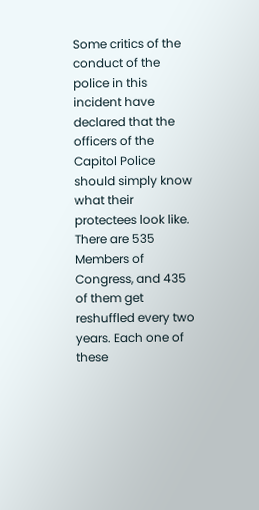Some critics of the conduct of the police in this incident have declared that the officers of the Capitol Police should simply know what their protectees look like. There are 535 Members of Congress, and 435 of them get reshuffled every two years. Each one of these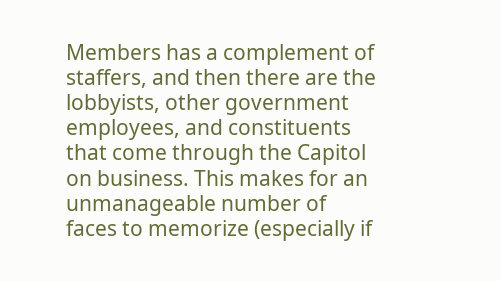Members has a complement of staffers, and then there are the lobbyists, other government employees, and constituents that come through the Capitol on business. This makes for an unmanageable number of faces to memorize (especially if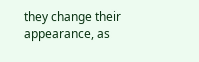they change their appearance, as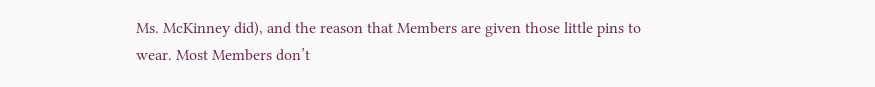Ms. McKinney did), and the reason that Members are given those little pins to wear. Most Members don’t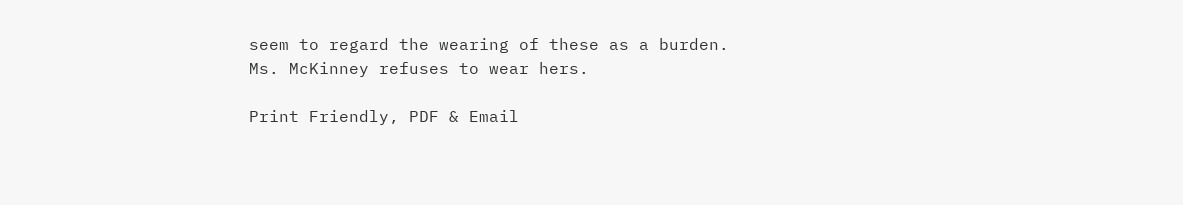seem to regard the wearing of these as a burden. Ms. McKinney refuses to wear hers.

Print Friendly, PDF & Email